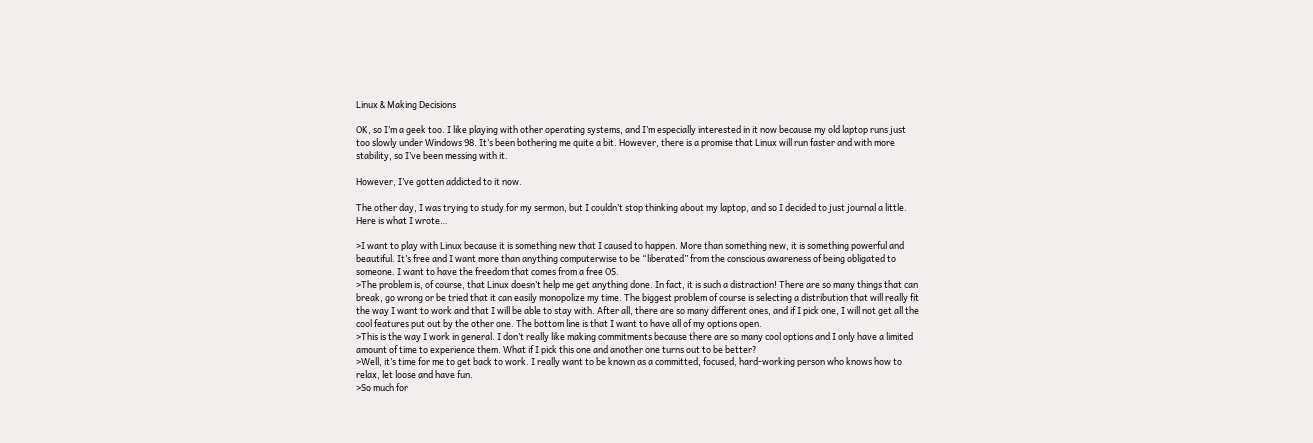Linux & Making Decisions

OK, so I’m a geek too. I like playing with other operating systems, and I’m especially interested in it now because my old laptop runs just too slowly under Windows 98. It’s been bothering me quite a bit. However, there is a promise that Linux will run faster and with more stability, so I’ve been messing with it.

However, I’ve gotten addicted to it now.

The other day, I was trying to study for my sermon, but I couldn’t stop thinking about my laptop, and so I decided to just journal a little. Here is what I wrote…

>I want to play with Linux because it is something new that I caused to happen. More than something new, it is something powerful and beautiful. It’s free and I want more than anything computerwise to be “liberated” from the conscious awareness of being obligated to someone. I want to have the freedom that comes from a free OS.
>The problem is, of course, that Linux doesn’t help me get anything done. In fact, it is such a distraction! There are so many things that can break, go wrong or be tried that it can easily monopolize my time. The biggest problem of course is selecting a distribution that will really fit the way I want to work and that I will be able to stay with. After all, there are so many different ones, and if I pick one, I will not get all the cool features put out by the other one. The bottom line is that I want to have all of my options open.
>This is the way I work in general. I don’t really like making commitments because there are so many cool options and I only have a limited amount of time to experience them. What if I pick this one and another one turns out to be better?
>Well, it’s time for me to get back to work. I really want to be known as a committed, focused, hard-working person who knows how to relax, let loose and have fun.
>So much for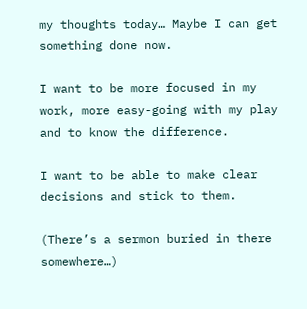my thoughts today… Maybe I can get something done now.

I want to be more focused in my work, more easy-going with my play and to know the difference.

I want to be able to make clear decisions and stick to them.

(There’s a sermon buried in there somewhere…)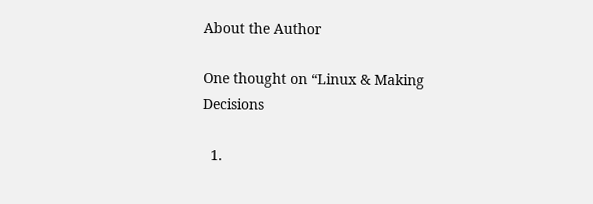About the Author

One thought on “Linux & Making Decisions

  1.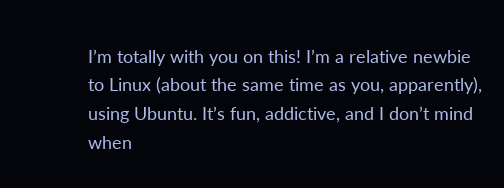I’m totally with you on this! I’m a relative newbie to Linux (about the same time as you, apparently), using Ubuntu. It’s fun, addictive, and I don’t mind when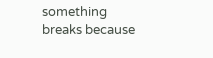something breaks because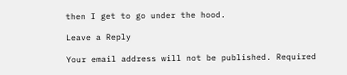then I get to go under the hood.

Leave a Reply

Your email address will not be published. Required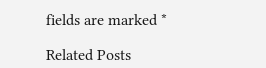fields are marked *

Related Posts